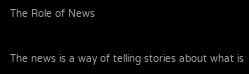The Role of News


The news is a way of telling stories about what is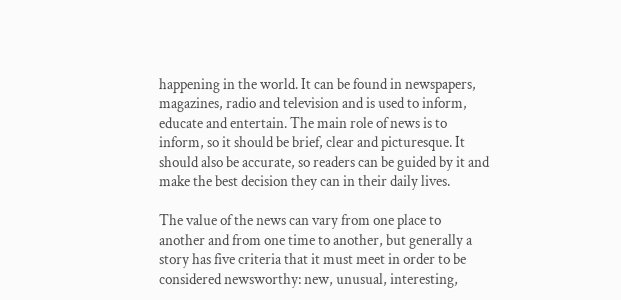happening in the world. It can be found in newspapers, magazines, radio and television and is used to inform, educate and entertain. The main role of news is to inform, so it should be brief, clear and picturesque. It should also be accurate, so readers can be guided by it and make the best decision they can in their daily lives.

The value of the news can vary from one place to another and from one time to another, but generally a story has five criteria that it must meet in order to be considered newsworthy: new, unusual, interesting,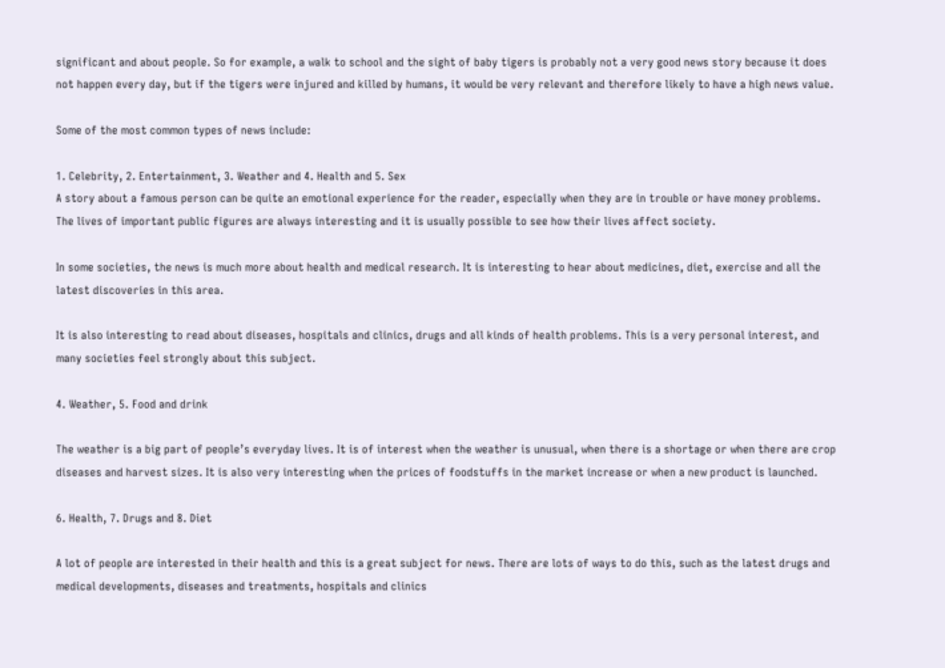significant and about people. So for example, a walk to school and the sight of baby tigers is probably not a very good news story because it does not happen every day, but if the tigers were injured and killed by humans, it would be very relevant and therefore likely to have a high news value.

Some of the most common types of news include:

1. Celebrity, 2. Entertainment, 3. Weather and 4. Health and 5. Sex
A story about a famous person can be quite an emotional experience for the reader, especially when they are in trouble or have money problems. The lives of important public figures are always interesting and it is usually possible to see how their lives affect society.

In some societies, the news is much more about health and medical research. It is interesting to hear about medicines, diet, exercise and all the latest discoveries in this area.

It is also interesting to read about diseases, hospitals and clinics, drugs and all kinds of health problems. This is a very personal interest, and many societies feel strongly about this subject.

4. Weather, 5. Food and drink

The weather is a big part of people’s everyday lives. It is of interest when the weather is unusual, when there is a shortage or when there are crop diseases and harvest sizes. It is also very interesting when the prices of foodstuffs in the market increase or when a new product is launched.

6. Health, 7. Drugs and 8. Diet

A lot of people are interested in their health and this is a great subject for news. There are lots of ways to do this, such as the latest drugs and medical developments, diseases and treatments, hospitals and clinics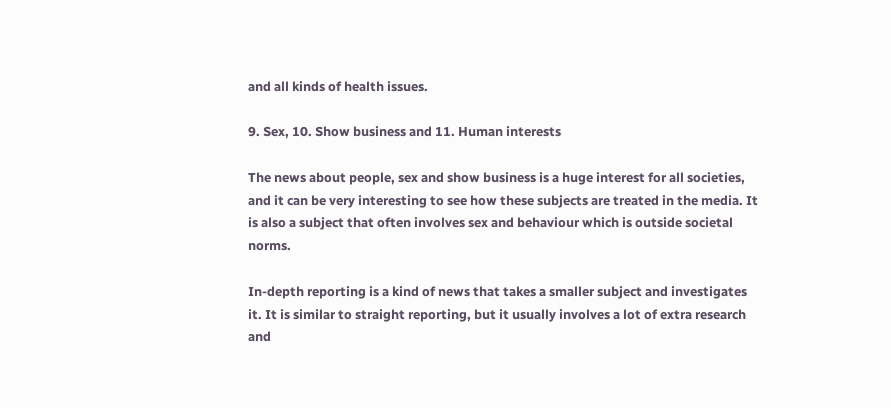and all kinds of health issues.

9. Sex, 10. Show business and 11. Human interests

The news about people, sex and show business is a huge interest for all societies, and it can be very interesting to see how these subjects are treated in the media. It is also a subject that often involves sex and behaviour which is outside societal norms.

In-depth reporting is a kind of news that takes a smaller subject and investigates it. It is similar to straight reporting, but it usually involves a lot of extra research and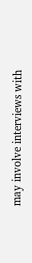may involve interviews with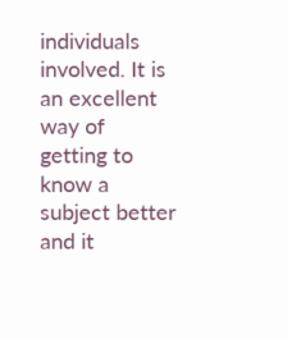individuals involved. It is an excellent way of getting to know a subject better and it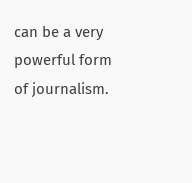can be a very powerful form of journalism.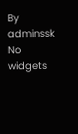By adminssk
No widgets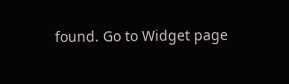found. Go to Widget page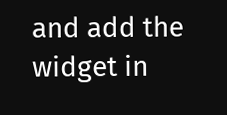and add the widget in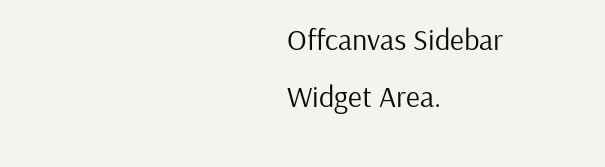Offcanvas Sidebar Widget Area.